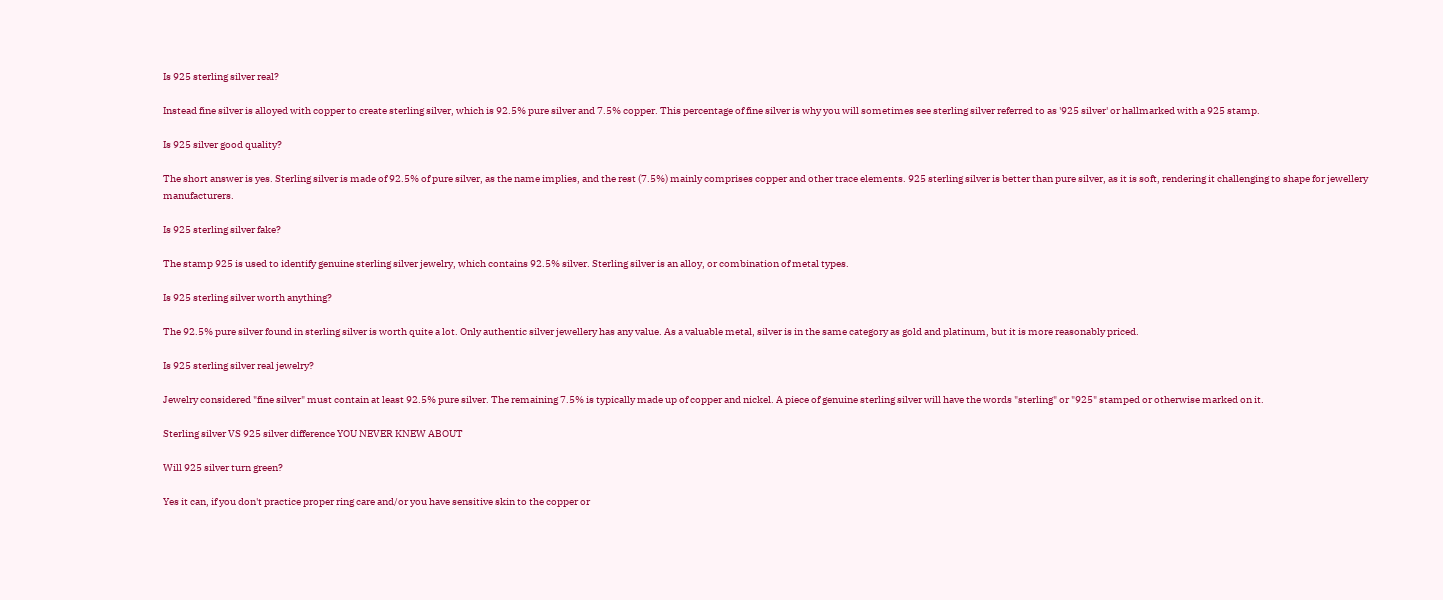Is 925 sterling silver real?

Instead fine silver is alloyed with copper to create sterling silver, which is 92.5% pure silver and 7.5% copper. This percentage of fine silver is why you will sometimes see sterling silver referred to as '925 silver' or hallmarked with a 925 stamp.

Is 925 silver good quality?

The short answer is yes. Sterling silver is made of 92.5% of pure silver, as the name implies, and the rest (7.5%) mainly comprises copper and other trace elements. 925 sterling silver is better than pure silver, as it is soft, rendering it challenging to shape for jewellery manufacturers.

Is 925 sterling silver fake?

The stamp 925 is used to identify genuine sterling silver jewelry, which contains 92.5% silver. Sterling silver is an alloy, or combination of metal types.

Is 925 sterling silver worth anything?

The 92.5% pure silver found in sterling silver is worth quite a lot. Only authentic silver jewellery has any value. As a valuable metal, silver is in the same category as gold and platinum, but it is more reasonably priced.

Is 925 sterling silver real jewelry?

Jewelry considered "fine silver" must contain at least 92.5% pure silver. The remaining 7.5% is typically made up of copper and nickel. A piece of genuine sterling silver will have the words "sterling" or "925" stamped or otherwise marked on it.

Sterling silver VS 925 silver difference YOU NEVER KNEW ABOUT

Will 925 silver turn green?

Yes it can, if you don't practice proper ring care and/or you have sensitive skin to the copper or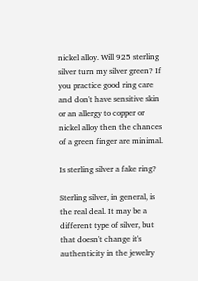nickel alloy. Will 925 sterling silver turn my silver green? If you practice good ring care and don't have sensitive skin or an allergy to copper or nickel alloy then the chances of a green finger are minimal.

Is sterling silver a fake ring?

Sterling silver, in general, is the real deal. It may be a different type of silver, but that doesn't change it's authenticity in the jewelry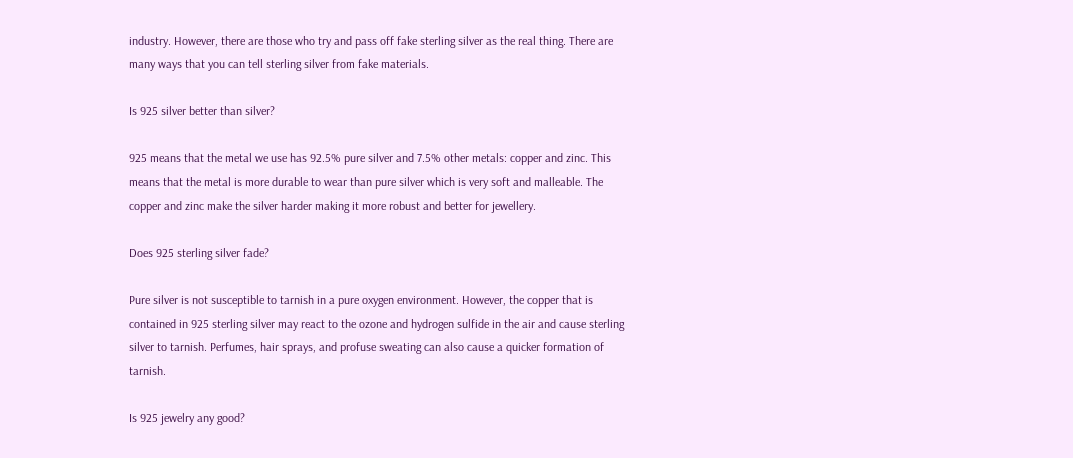industry. However, there are those who try and pass off fake sterling silver as the real thing. There are many ways that you can tell sterling silver from fake materials.

Is 925 silver better than silver?

925 means that the metal we use has 92.5% pure silver and 7.5% other metals: copper and zinc. This means that the metal is more durable to wear than pure silver which is very soft and malleable. The copper and zinc make the silver harder making it more robust and better for jewellery.

Does 925 sterling silver fade?

Pure silver is not susceptible to tarnish in a pure oxygen environment. However, the copper that is contained in 925 sterling silver may react to the ozone and hydrogen sulfide in the air and cause sterling silver to tarnish. Perfumes, hair sprays, and profuse sweating can also cause a quicker formation of tarnish.

Is 925 jewelry any good?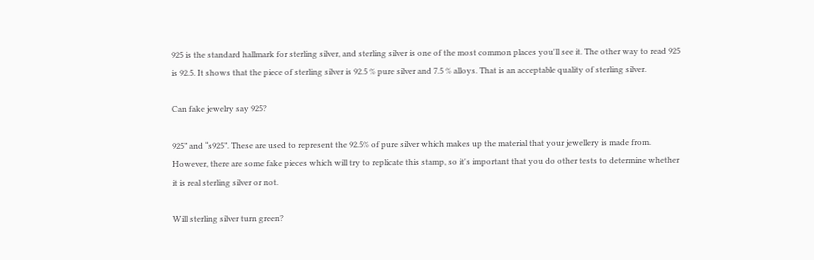925 is the standard hallmark for sterling silver, and sterling silver is one of the most common places you'll see it. The other way to read 925 is 92.5. It shows that the piece of sterling silver is 92.5 % pure silver and 7.5 % alloys. That is an acceptable quality of sterling silver.

Can fake jewelry say 925?

925” and “s925”. These are used to represent the 92.5% of pure silver which makes up the material that your jewellery is made from. However, there are some fake pieces which will try to replicate this stamp, so it's important that you do other tests to determine whether it is real sterling silver or not.

Will sterling silver turn green?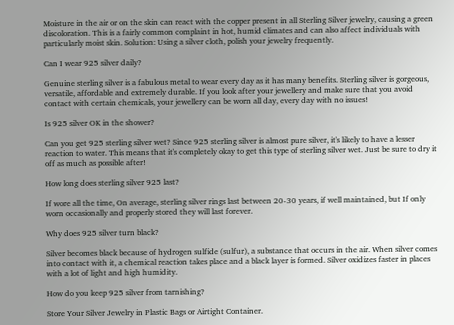Moisture in the air or on the skin can react with the copper present in all Sterling Silver jewelry, causing a green discoloration. This is a fairly common complaint in hot, humid climates and can also affect individuals with particularly moist skin. Solution: Using a silver cloth, polish your jewelry frequently.

Can I wear 925 silver daily?

Genuine sterling silver is a fabulous metal to wear every day as it has many benefits. Sterling silver is gorgeous, versatile, affordable and extremely durable. If you look after your jewellery and make sure that you avoid contact with certain chemicals, your jewellery can be worn all day, every day with no issues!

Is 925 silver OK in the shower?

Can you get 925 sterling silver wet? Since 925 sterling silver is almost pure silver, it's likely to have a lesser reaction to water. This means that it's completely okay to get this type of sterling silver wet. Just be sure to dry it off as much as possible after!

How long does sterling silver 925 last?

If wore all the time, On average, sterling silver rings last between 20-30 years, if well maintained, but If only worn occasionally and properly stored they will last forever.

Why does 925 silver turn black?

Silver becomes black because of hydrogen sulfide (sulfur), a substance that occurs in the air. When silver comes into contact with it, a chemical reaction takes place and a black layer is formed. Silver oxidizes faster in places with a lot of light and high humidity.

How do you keep 925 silver from tarnishing?

Store Your Silver Jewelry in Plastic Bags or Airtight Container.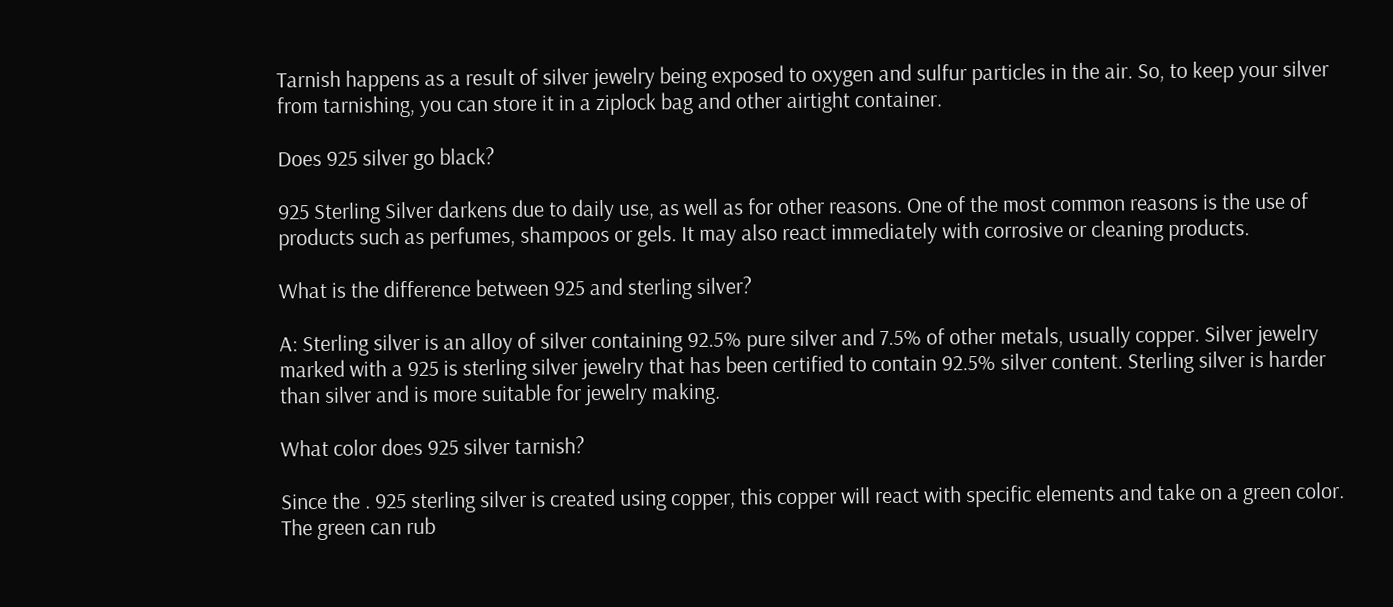Tarnish happens as a result of silver jewelry being exposed to oxygen and sulfur particles in the air. So, to keep your silver from tarnishing, you can store it in a ziplock bag and other airtight container.

Does 925 silver go black?

925 Sterling Silver darkens due to daily use, as well as for other reasons. One of the most common reasons is the use of products such as perfumes, shampoos or gels. It may also react immediately with corrosive or cleaning products.

What is the difference between 925 and sterling silver?

A: Sterling silver is an alloy of silver containing 92.5% pure silver and 7.5% of other metals, usually copper. Silver jewelry marked with a 925 is sterling silver jewelry that has been certified to contain 92.5% silver content. Sterling silver is harder than silver and is more suitable for jewelry making.

What color does 925 silver tarnish?

Since the . 925 sterling silver is created using copper, this copper will react with specific elements and take on a green color. The green can rub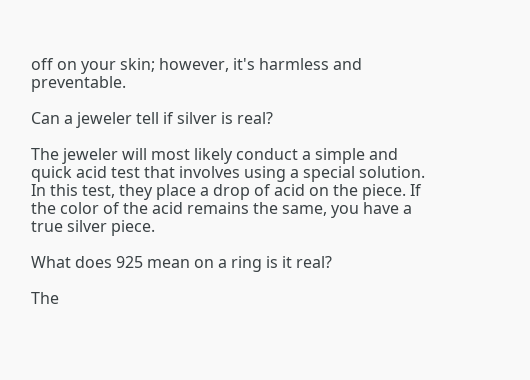off on your skin; however, it's harmless and preventable.

Can a jeweler tell if silver is real?

The jeweler will most likely conduct a simple and quick acid test that involves using a special solution. In this test, they place a drop of acid on the piece. If the color of the acid remains the same, you have a true silver piece.

What does 925 mean on a ring is it real?

The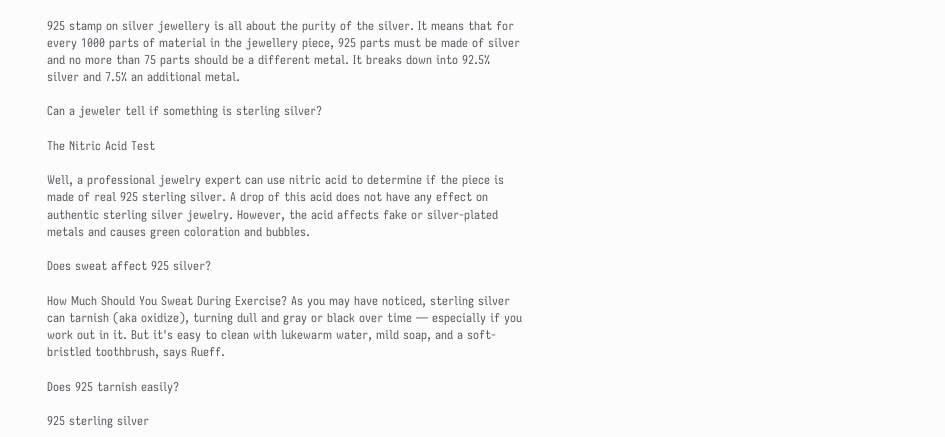925 stamp on silver jewellery is all about the purity of the silver. It means that for every 1000 parts of material in the jewellery piece, 925 parts must be made of silver and no more than 75 parts should be a different metal. It breaks down into 92.5% silver and 7.5% an additional metal.

Can a jeweler tell if something is sterling silver?

The Nitric Acid Test

Well, a professional jewelry expert can use nitric acid to determine if the piece is made of real 925 sterling silver. A drop of this acid does not have any effect on authentic sterling silver jewelry. However, the acid affects fake or silver-plated metals and causes green coloration and bubbles.

Does sweat affect 925 silver?

How Much Should You Sweat During Exercise? As you may have noticed, sterling silver can tarnish (aka oxidize), turning dull and gray or black over time — especially if you work out in it. But it's easy to clean with lukewarm water, mild soap, and a soft-bristled toothbrush, says Rueff.

Does 925 tarnish easily?

925 sterling silver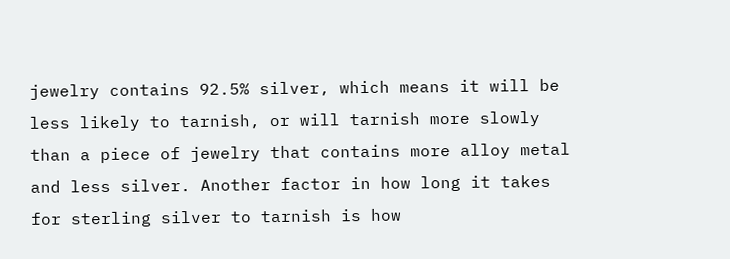jewelry contains 92.5% silver, which means it will be less likely to tarnish, or will tarnish more slowly than a piece of jewelry that contains more alloy metal and less silver. Another factor in how long it takes for sterling silver to tarnish is how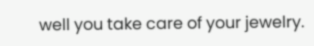well you take care of your jewelry.